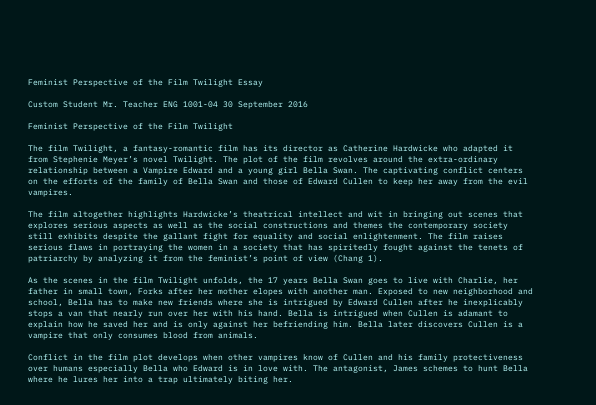Feminist Perspective of the Film Twilight Essay

Custom Student Mr. Teacher ENG 1001-04 30 September 2016

Feminist Perspective of the Film Twilight

The film Twilight, a fantasy-romantic film has its director as Catherine Hardwicke who adapted it from Stephenie Meyer’s novel Twilight. The plot of the film revolves around the extra-ordinary relationship between a Vampire Edward and a young girl Bella Swan. The captivating conflict centers on the efforts of the family of Bella Swan and those of Edward Cullen to keep her away from the evil vampires.

The film altogether highlights Hardwicke’s theatrical intellect and wit in bringing out scenes that explores serious aspects as well as the social constructions and themes the contemporary society still exhibits despite the gallant fight for equality and social enlightenment. The film raises serious flaws in portraying the women in a society that has spiritedly fought against the tenets of patriarchy by analyzing it from the feminist’s point of view (Chang 1).

As the scenes in the film Twilight unfolds, the 17 years Bella Swan goes to live with Charlie, her father in small town, Forks after her mother elopes with another man. Exposed to new neighborhood and school, Bella has to make new friends where she is intrigued by Edward Cullen after he inexplicably stops a van that nearly run over her with his hand. Bella is intrigued when Cullen is adamant to explain how he saved her and is only against her befriending him. Bella later discovers Cullen is a vampire that only consumes blood from animals.

Conflict in the film plot develops when other vampires know of Cullen and his family protectiveness over humans especially Bella who Edward is in love with. The antagonist, James schemes to hunt Bella where he lures her into a trap ultimately biting her.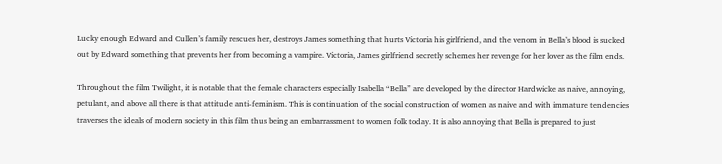Lucky enough Edward and Cullen’s family rescues her, destroys James something that hurts Victoria his girlfriend, and the venom in Bella’s blood is sucked out by Edward something that prevents her from becoming a vampire. Victoria, James girlfriend secretly schemes her revenge for her lover as the film ends.

Throughout the film Twilight, it is notable that the female characters especially Isabella “Bella” are developed by the director Hardwicke as naive, annoying, petulant, and above all there is that attitude anti-feminism. This is continuation of the social construction of women as naive and with immature tendencies traverses the ideals of modern society in this film thus being an embarrassment to women folk today. It is also annoying that Bella is prepared to just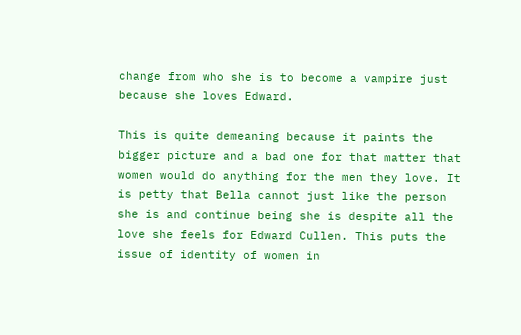change from who she is to become a vampire just because she loves Edward.

This is quite demeaning because it paints the bigger picture and a bad one for that matter that women would do anything for the men they love. It is petty that Bella cannot just like the person she is and continue being she is despite all the love she feels for Edward Cullen. This puts the issue of identity of women in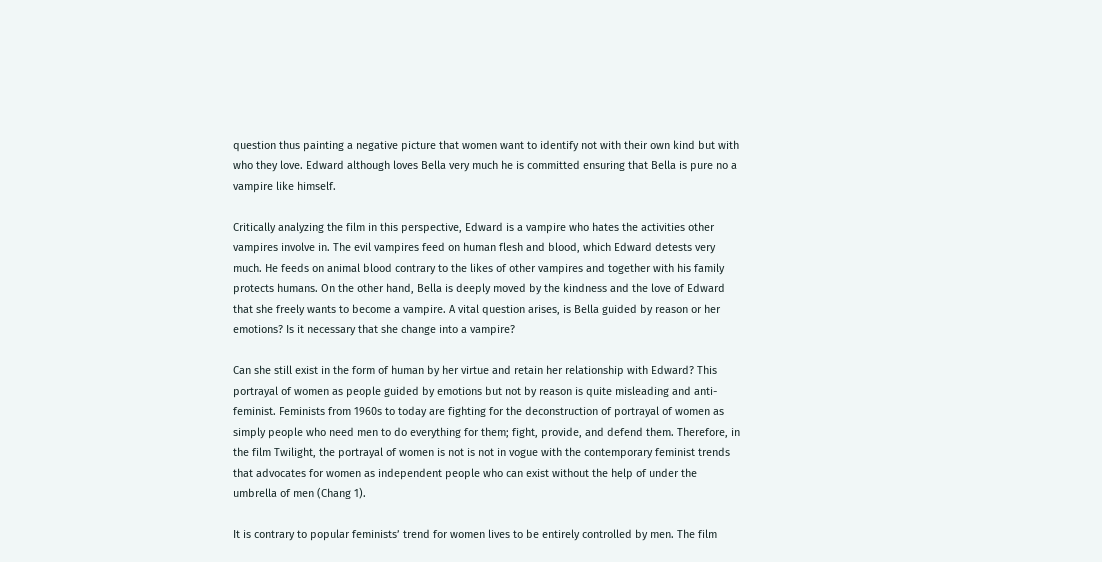question thus painting a negative picture that women want to identify not with their own kind but with who they love. Edward although loves Bella very much he is committed ensuring that Bella is pure no a vampire like himself.

Critically analyzing the film in this perspective, Edward is a vampire who hates the activities other vampires involve in. The evil vampires feed on human flesh and blood, which Edward detests very much. He feeds on animal blood contrary to the likes of other vampires and together with his family protects humans. On the other hand, Bella is deeply moved by the kindness and the love of Edward that she freely wants to become a vampire. A vital question arises, is Bella guided by reason or her emotions? Is it necessary that she change into a vampire?

Can she still exist in the form of human by her virtue and retain her relationship with Edward? This portrayal of women as people guided by emotions but not by reason is quite misleading and anti-feminist. Feminists from 1960s to today are fighting for the deconstruction of portrayal of women as simply people who need men to do everything for them; fight, provide, and defend them. Therefore, in the film Twilight, the portrayal of women is not is not in vogue with the contemporary feminist trends that advocates for women as independent people who can exist without the help of under the umbrella of men (Chang 1).

It is contrary to popular feminists’ trend for women lives to be entirely controlled by men. The film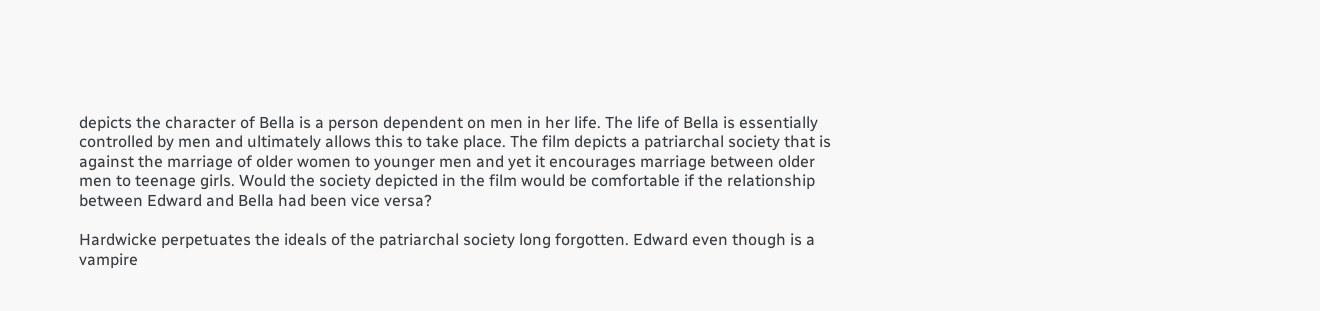depicts the character of Bella is a person dependent on men in her life. The life of Bella is essentially controlled by men and ultimately allows this to take place. The film depicts a patriarchal society that is against the marriage of older women to younger men and yet it encourages marriage between older men to teenage girls. Would the society depicted in the film would be comfortable if the relationship between Edward and Bella had been vice versa?

Hardwicke perpetuates the ideals of the patriarchal society long forgotten. Edward even though is a vampire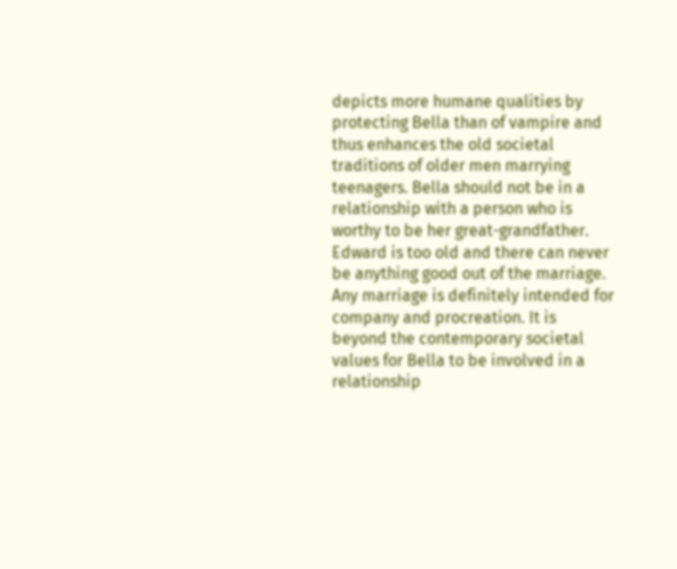depicts more humane qualities by protecting Bella than of vampire and thus enhances the old societal traditions of older men marrying teenagers. Bella should not be in a relationship with a person who is worthy to be her great-grandfather. Edward is too old and there can never be anything good out of the marriage. Any marriage is definitely intended for company and procreation. It is beyond the contemporary societal values for Bella to be involved in a relationship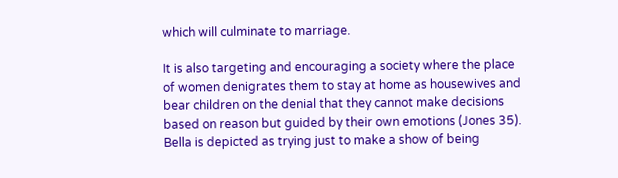which will culminate to marriage.

It is also targeting and encouraging a society where the place of women denigrates them to stay at home as housewives and bear children on the denial that they cannot make decisions based on reason but guided by their own emotions (Jones 35). Bella is depicted as trying just to make a show of being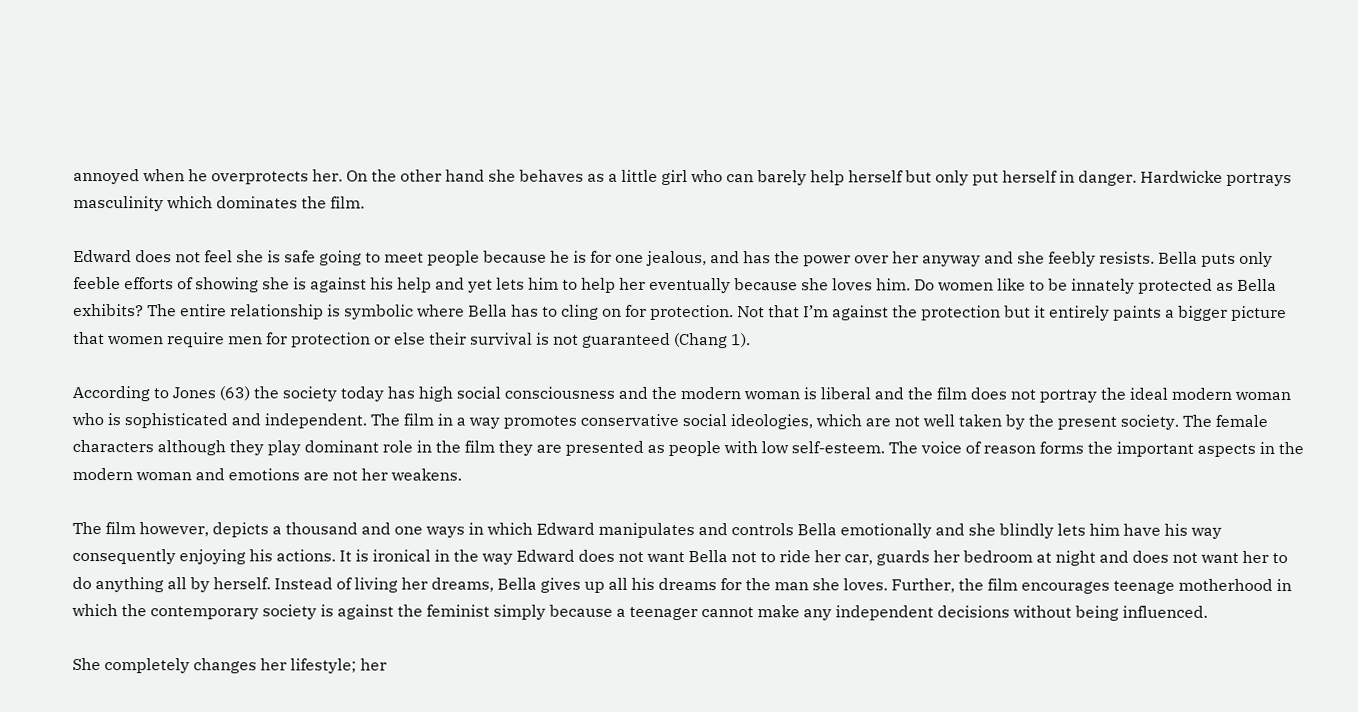annoyed when he overprotects her. On the other hand she behaves as a little girl who can barely help herself but only put herself in danger. Hardwicke portrays masculinity which dominates the film.

Edward does not feel she is safe going to meet people because he is for one jealous, and has the power over her anyway and she feebly resists. Bella puts only feeble efforts of showing she is against his help and yet lets him to help her eventually because she loves him. Do women like to be innately protected as Bella exhibits? The entire relationship is symbolic where Bella has to cling on for protection. Not that I’m against the protection but it entirely paints a bigger picture that women require men for protection or else their survival is not guaranteed (Chang 1).

According to Jones (63) the society today has high social consciousness and the modern woman is liberal and the film does not portray the ideal modern woman who is sophisticated and independent. The film in a way promotes conservative social ideologies, which are not well taken by the present society. The female characters although they play dominant role in the film they are presented as people with low self-esteem. The voice of reason forms the important aspects in the modern woman and emotions are not her weakens.

The film however, depicts a thousand and one ways in which Edward manipulates and controls Bella emotionally and she blindly lets him have his way consequently enjoying his actions. It is ironical in the way Edward does not want Bella not to ride her car, guards her bedroom at night and does not want her to do anything all by herself. Instead of living her dreams, Bella gives up all his dreams for the man she loves. Further, the film encourages teenage motherhood in which the contemporary society is against the feminist simply because a teenager cannot make any independent decisions without being influenced.

She completely changes her lifestyle; her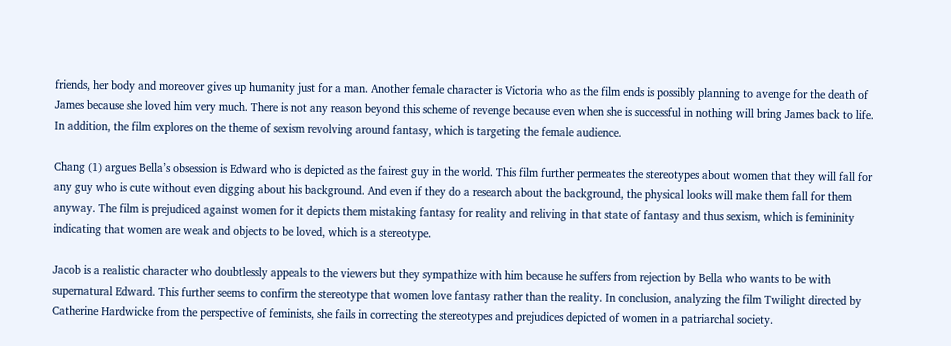friends, her body and moreover gives up humanity just for a man. Another female character is Victoria who as the film ends is possibly planning to avenge for the death of James because she loved him very much. There is not any reason beyond this scheme of revenge because even when she is successful in nothing will bring James back to life. In addition, the film explores on the theme of sexism revolving around fantasy, which is targeting the female audience.

Chang (1) argues Bella’s obsession is Edward who is depicted as the fairest guy in the world. This film further permeates the stereotypes about women that they will fall for any guy who is cute without even digging about his background. And even if they do a research about the background, the physical looks will make them fall for them anyway. The film is prejudiced against women for it depicts them mistaking fantasy for reality and reliving in that state of fantasy and thus sexism, which is femininity indicating that women are weak and objects to be loved, which is a stereotype.

Jacob is a realistic character who doubtlessly appeals to the viewers but they sympathize with him because he suffers from rejection by Bella who wants to be with supernatural Edward. This further seems to confirm the stereotype that women love fantasy rather than the reality. In conclusion, analyzing the film Twilight directed by Catherine Hardwicke from the perspective of feminists, she fails in correcting the stereotypes and prejudices depicted of women in a patriarchal society.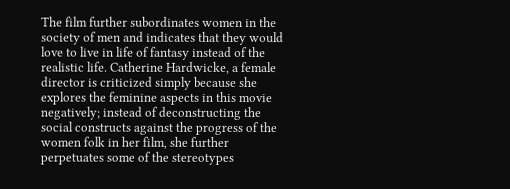The film further subordinates women in the society of men and indicates that they would love to live in life of fantasy instead of the realistic life. Catherine Hardwicke, a female director is criticized simply because she explores the feminine aspects in this movie negatively; instead of deconstructing the social constructs against the progress of the women folk in her film, she further perpetuates some of the stereotypes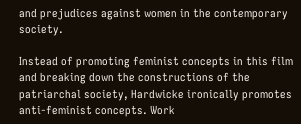and prejudices against women in the contemporary society.

Instead of promoting feminist concepts in this film and breaking down the constructions of the patriarchal society, Hardwicke ironically promotes anti-feminist concepts. Work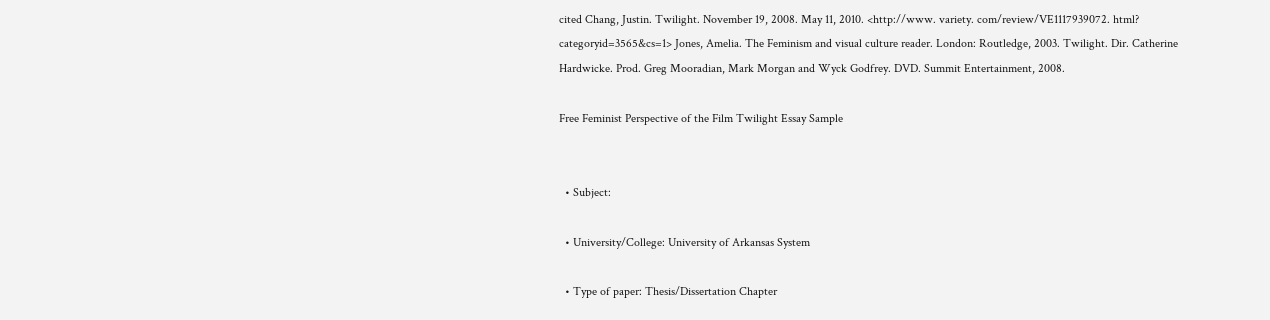cited Chang, Justin. Twilight. November 19, 2008. May 11, 2010. <http://www. variety. com/review/VE1117939072. html? categoryid=3565&cs=1> Jones, Amelia. The Feminism and visual culture reader. London: Routledge, 2003. Twilight. Dir. Catherine Hardwicke. Prod. Greg Mooradian, Mark Morgan and Wyck Godfrey. DVD. Summit Entertainment, 2008.

Free Feminist Perspective of the Film Twilight Essay Sample


  • Subject:

  • University/College: University of Arkansas System

  • Type of paper: Thesis/Dissertation Chapter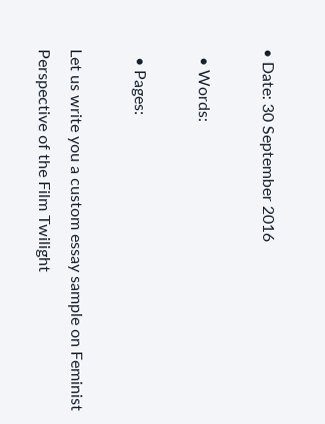• Date: 30 September 2016

  • Words:

  • Pages:

Let us write you a custom essay sample on Feminist Perspective of the Film Twilight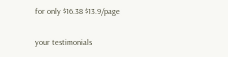for only $16.38 $13.9/page

your testimonials